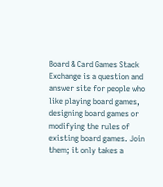Board & Card Games Stack Exchange is a question and answer site for people who like playing board games, designing board games or modifying the rules of existing board games. Join them; it only takes a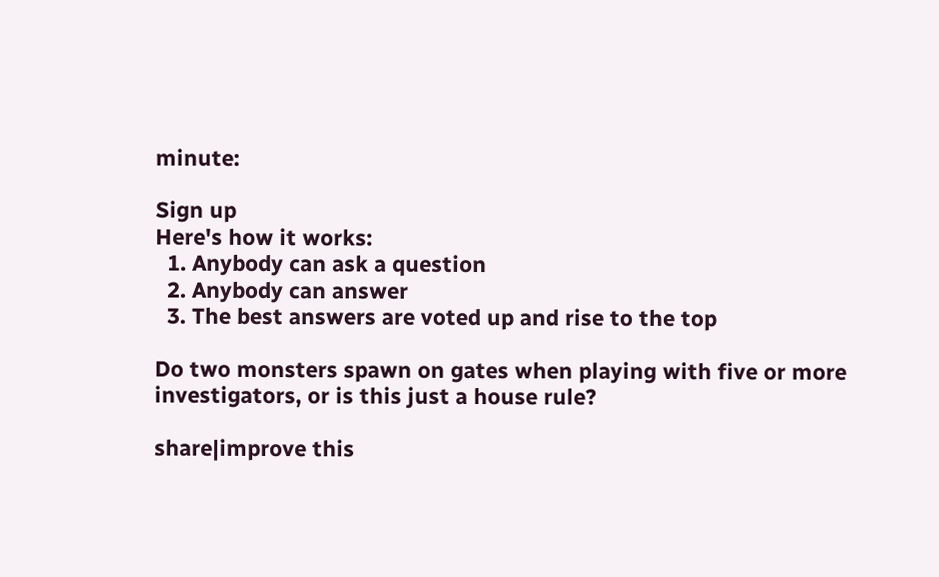minute:

Sign up
Here's how it works:
  1. Anybody can ask a question
  2. Anybody can answer
  3. The best answers are voted up and rise to the top

Do two monsters spawn on gates when playing with five or more investigators, or is this just a house rule?

share|improve this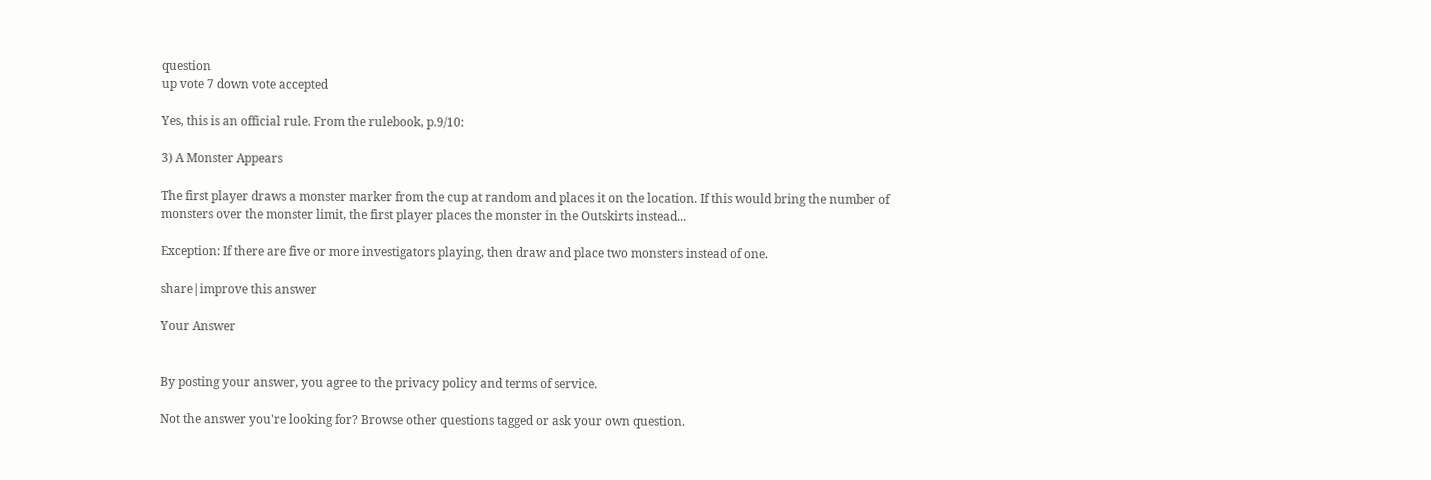question
up vote 7 down vote accepted

Yes, this is an official rule. From the rulebook, p.9/10:

3) A Monster Appears

The first player draws a monster marker from the cup at random and places it on the location. If this would bring the number of monsters over the monster limit, the first player places the monster in the Outskirts instead...

Exception: If there are five or more investigators playing, then draw and place two monsters instead of one.

share|improve this answer

Your Answer


By posting your answer, you agree to the privacy policy and terms of service.

Not the answer you're looking for? Browse other questions tagged or ask your own question.